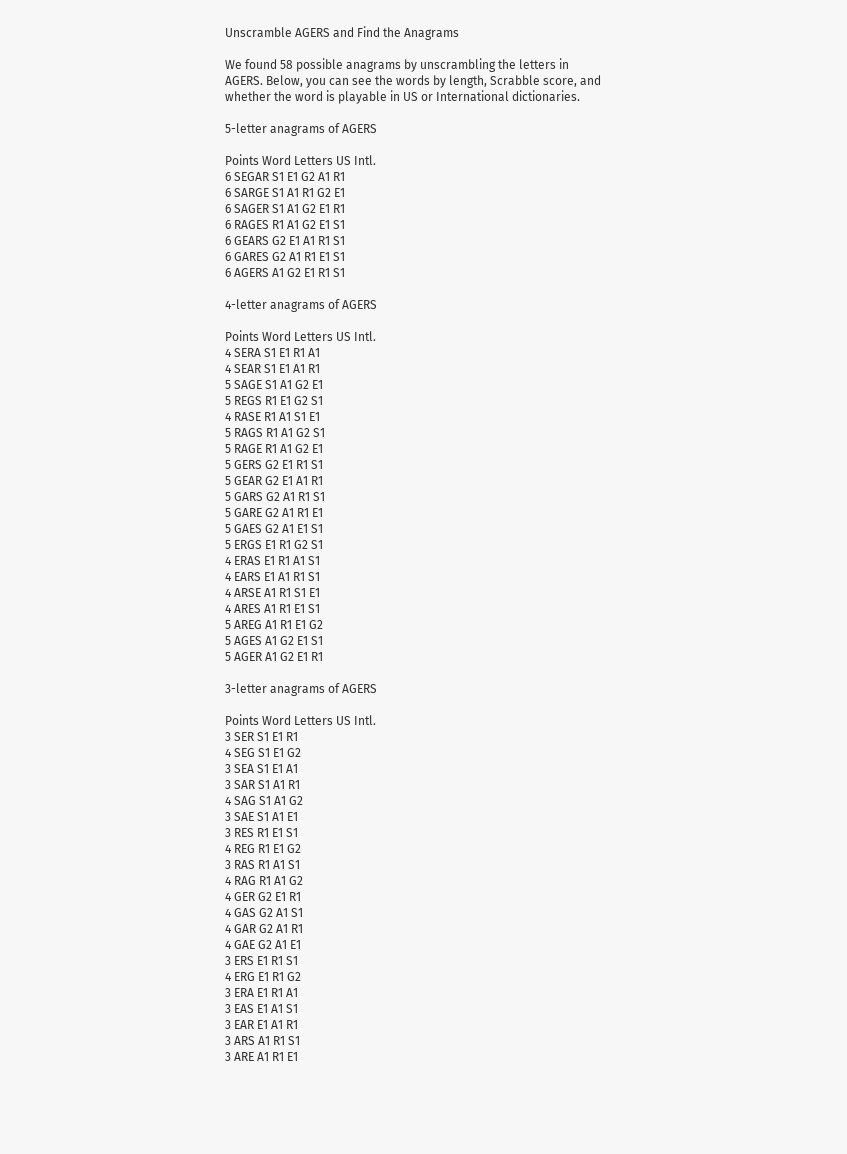Unscramble AGERS and Find the Anagrams

We found 58 possible anagrams by unscrambling the letters in AGERS. Below, you can see the words by length, Scrabble score, and whether the word is playable in US or International dictionaries.

5-letter anagrams of AGERS

Points Word Letters US Intl.
6 SEGAR S1 E1 G2 A1 R1
6 SARGE S1 A1 R1 G2 E1
6 SAGER S1 A1 G2 E1 R1
6 RAGES R1 A1 G2 E1 S1
6 GEARS G2 E1 A1 R1 S1
6 GARES G2 A1 R1 E1 S1
6 AGERS A1 G2 E1 R1 S1

4-letter anagrams of AGERS

Points Word Letters US Intl.
4 SERA S1 E1 R1 A1
4 SEAR S1 E1 A1 R1
5 SAGE S1 A1 G2 E1
5 REGS R1 E1 G2 S1
4 RASE R1 A1 S1 E1
5 RAGS R1 A1 G2 S1
5 RAGE R1 A1 G2 E1
5 GERS G2 E1 R1 S1
5 GEAR G2 E1 A1 R1
5 GARS G2 A1 R1 S1
5 GARE G2 A1 R1 E1
5 GAES G2 A1 E1 S1
5 ERGS E1 R1 G2 S1
4 ERAS E1 R1 A1 S1
4 EARS E1 A1 R1 S1
4 ARSE A1 R1 S1 E1
4 ARES A1 R1 E1 S1
5 AREG A1 R1 E1 G2
5 AGES A1 G2 E1 S1
5 AGER A1 G2 E1 R1

3-letter anagrams of AGERS

Points Word Letters US Intl.
3 SER S1 E1 R1
4 SEG S1 E1 G2
3 SEA S1 E1 A1
3 SAR S1 A1 R1
4 SAG S1 A1 G2
3 SAE S1 A1 E1
3 RES R1 E1 S1
4 REG R1 E1 G2
3 RAS R1 A1 S1
4 RAG R1 A1 G2
4 GER G2 E1 R1
4 GAS G2 A1 S1
4 GAR G2 A1 R1
4 GAE G2 A1 E1
3 ERS E1 R1 S1
4 ERG E1 R1 G2
3 ERA E1 R1 A1
3 EAS E1 A1 S1
3 EAR E1 A1 R1
3 ARS A1 R1 S1
3 ARE A1 R1 E1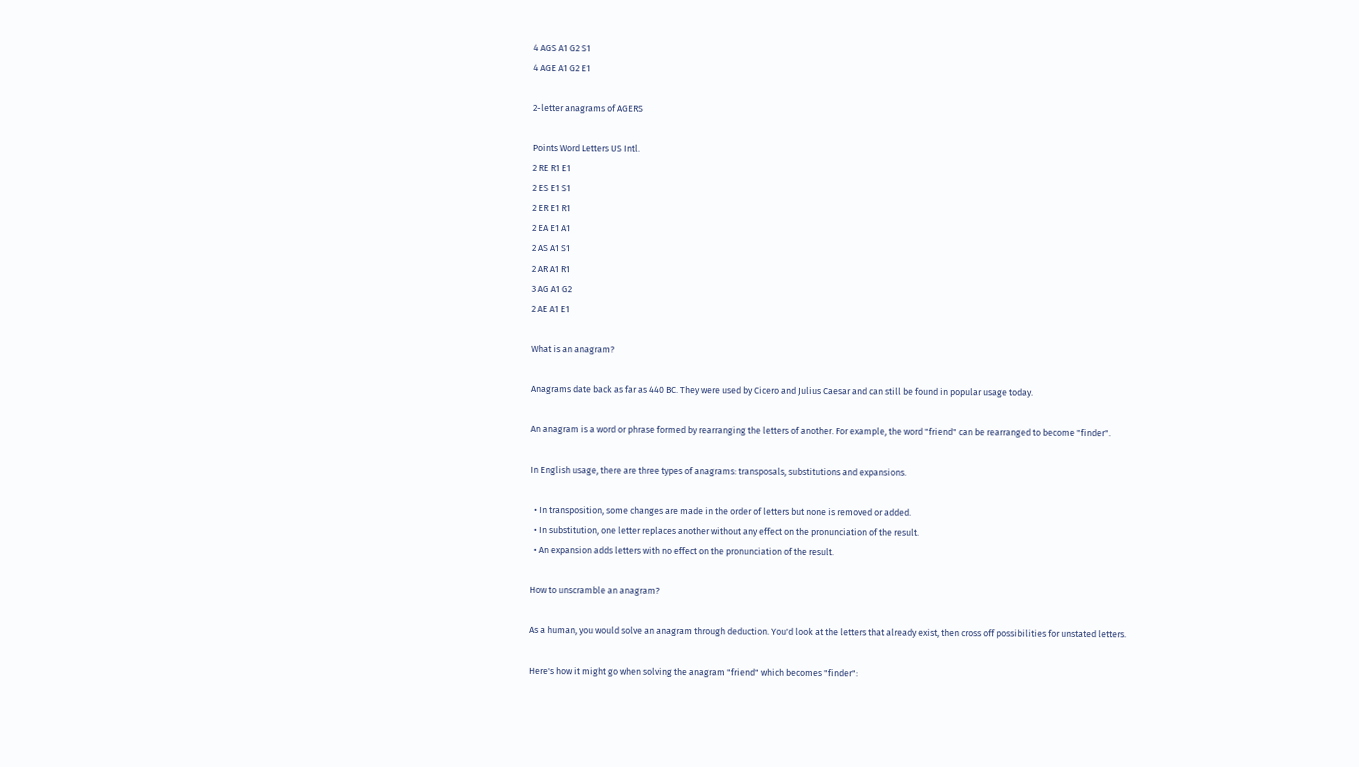4 AGS A1 G2 S1
4 AGE A1 G2 E1

2-letter anagrams of AGERS

Points Word Letters US Intl.
2 RE R1 E1
2 ES E1 S1
2 ER E1 R1
2 EA E1 A1
2 AS A1 S1
2 AR A1 R1
3 AG A1 G2
2 AE A1 E1

What is an anagram?

Anagrams date back as far as 440 BC. They were used by Cicero and Julius Caesar and can still be found in popular usage today.

An anagram is a word or phrase formed by rearranging the letters of another. For example, the word "friend" can be rearranged to become "finder".

In English usage, there are three types of anagrams: transposals, substitutions and expansions.

  • In transposition, some changes are made in the order of letters but none is removed or added.
  • In substitution, one letter replaces another without any effect on the pronunciation of the result.
  • An expansion adds letters with no effect on the pronunciation of the result.

How to unscramble an anagram?

As a human, you would solve an anagram through deduction. You'd look at the letters that already exist, then cross off possibilities for unstated letters.

Here's how it might go when solving the anagram "friend" which becomes "finder":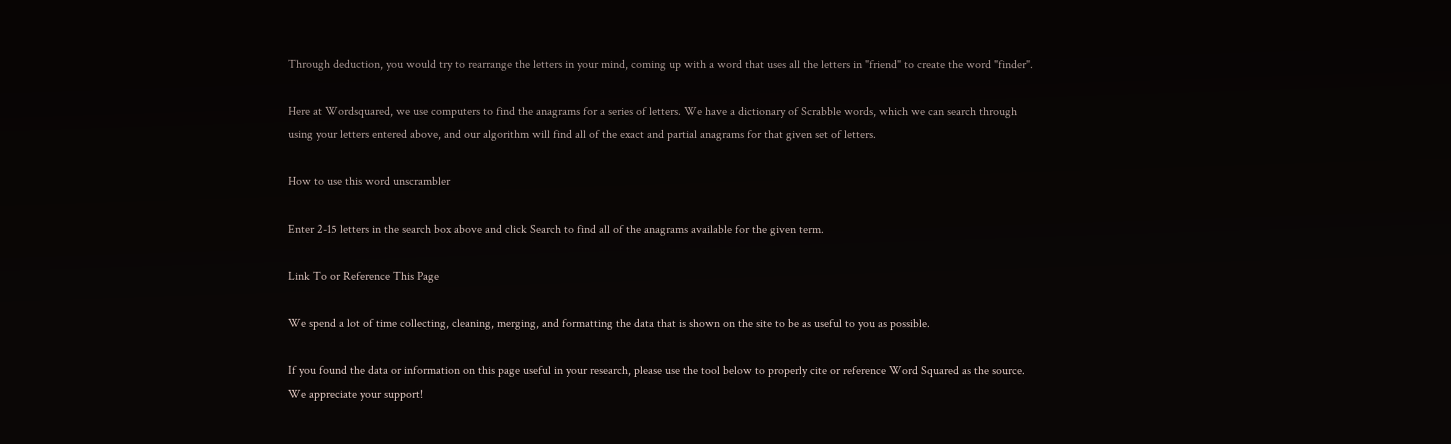Through deduction, you would try to rearrange the letters in your mind, coming up with a word that uses all the letters in "friend" to create the word "finder".

Here at Wordsquared, we use computers to find the anagrams for a series of letters. We have a dictionary of Scrabble words, which we can search through using your letters entered above, and our algorithm will find all of the exact and partial anagrams for that given set of letters.

How to use this word unscrambler

Enter 2-15 letters in the search box above and click Search to find all of the anagrams available for the given term.

Link To or Reference This Page

We spend a lot of time collecting, cleaning, merging, and formatting the data that is shown on the site to be as useful to you as possible.

If you found the data or information on this page useful in your research, please use the tool below to properly cite or reference Word Squared as the source. We appreciate your support!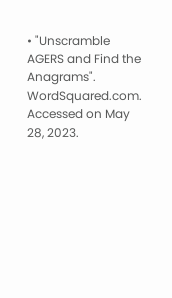• "Unscramble AGERS and Find the Anagrams". WordSquared.com. Accessed on May 28, 2023.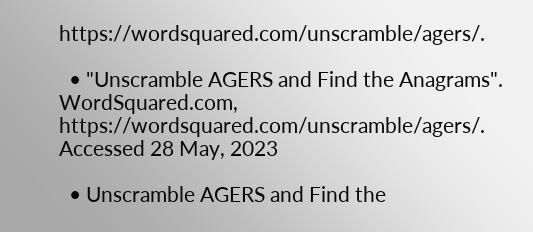https://wordsquared.com/unscramble/agers/.

  • "Unscramble AGERS and Find the Anagrams". WordSquared.com, https://wordsquared.com/unscramble/agers/. Accessed 28 May, 2023

  • Unscramble AGERS and Find the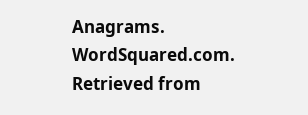Anagrams. WordSquared.com. Retrieved from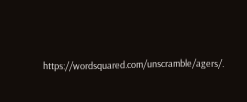https://wordsquared.com/unscramble/agers/.